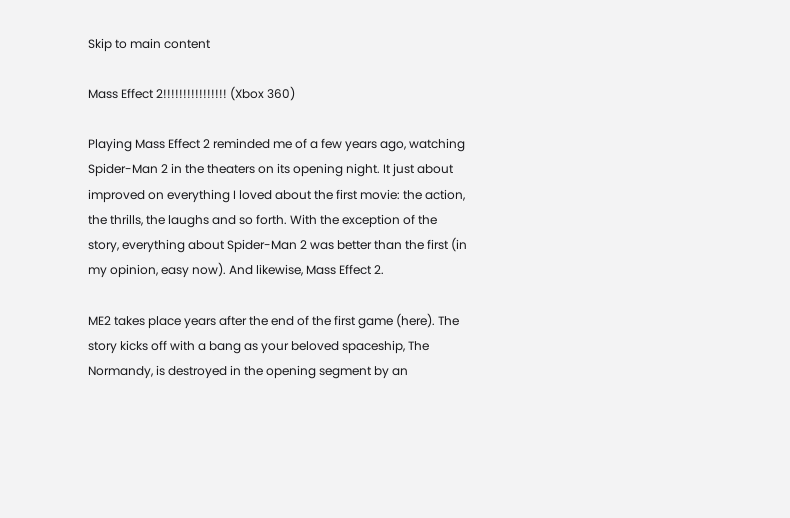Skip to main content

Mass Effect 2!!!!!!!!!!!!!!!! (Xbox 360)

Playing Mass Effect 2 reminded me of a few years ago, watching Spider-Man 2 in the theaters on its opening night. It just about improved on everything I loved about the first movie: the action, the thrills, the laughs and so forth. With the exception of the story, everything about Spider-Man 2 was better than the first (in my opinion, easy now). And likewise, Mass Effect 2.

ME2 takes place years after the end of the first game (here). The story kicks off with a bang as your beloved spaceship, The Normandy, is destroyed in the opening segment by an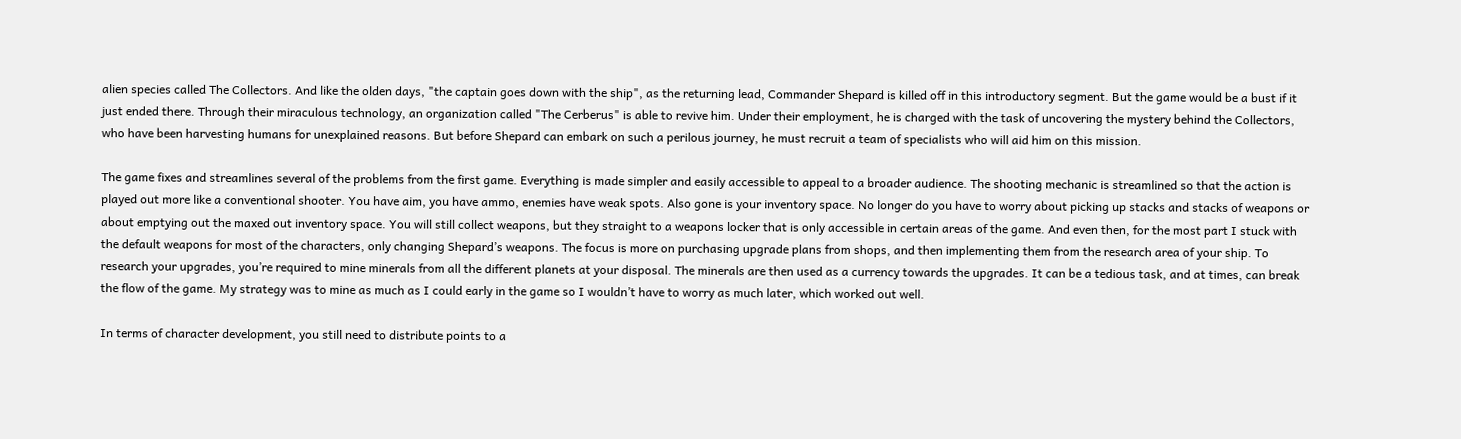alien species called The Collectors. And like the olden days, "the captain goes down with the ship", as the returning lead, Commander Shepard is killed off in this introductory segment. But the game would be a bust if it just ended there. Through their miraculous technology, an organization called "The Cerberus" is able to revive him. Under their employment, he is charged with the task of uncovering the mystery behind the Collectors, who have been harvesting humans for unexplained reasons. But before Shepard can embark on such a perilous journey, he must recruit a team of specialists who will aid him on this mission.

The game fixes and streamlines several of the problems from the first game. Everything is made simpler and easily accessible to appeal to a broader audience. The shooting mechanic is streamlined so that the action is played out more like a conventional shooter. You have aim, you have ammo, enemies have weak spots. Also gone is your inventory space. No longer do you have to worry about picking up stacks and stacks of weapons or about emptying out the maxed out inventory space. You will still collect weapons, but they straight to a weapons locker that is only accessible in certain areas of the game. And even then, for the most part I stuck with the default weapons for most of the characters, only changing Shepard’s weapons. The focus is more on purchasing upgrade plans from shops, and then implementing them from the research area of your ship. To research your upgrades, you’re required to mine minerals from all the different planets at your disposal. The minerals are then used as a currency towards the upgrades. It can be a tedious task, and at times, can break the flow of the game. My strategy was to mine as much as I could early in the game so I wouldn’t have to worry as much later, which worked out well.

In terms of character development, you still need to distribute points to a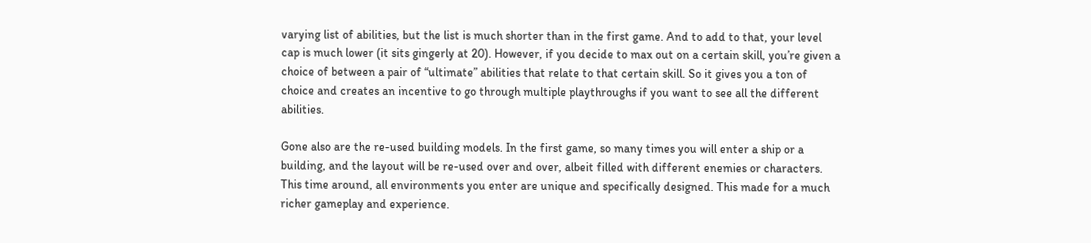varying list of abilities, but the list is much shorter than in the first game. And to add to that, your level cap is much lower (it sits gingerly at 20). However, if you decide to max out on a certain skill, you’re given a choice of between a pair of “ultimate” abilities that relate to that certain skill. So it gives you a ton of choice and creates an incentive to go through multiple playthroughs if you want to see all the different abilities.

Gone also are the re-used building models. In the first game, so many times you will enter a ship or a building, and the layout will be re-used over and over, albeit filled with different enemies or characters. This time around, all environments you enter are unique and specifically designed. This made for a much richer gameplay and experience.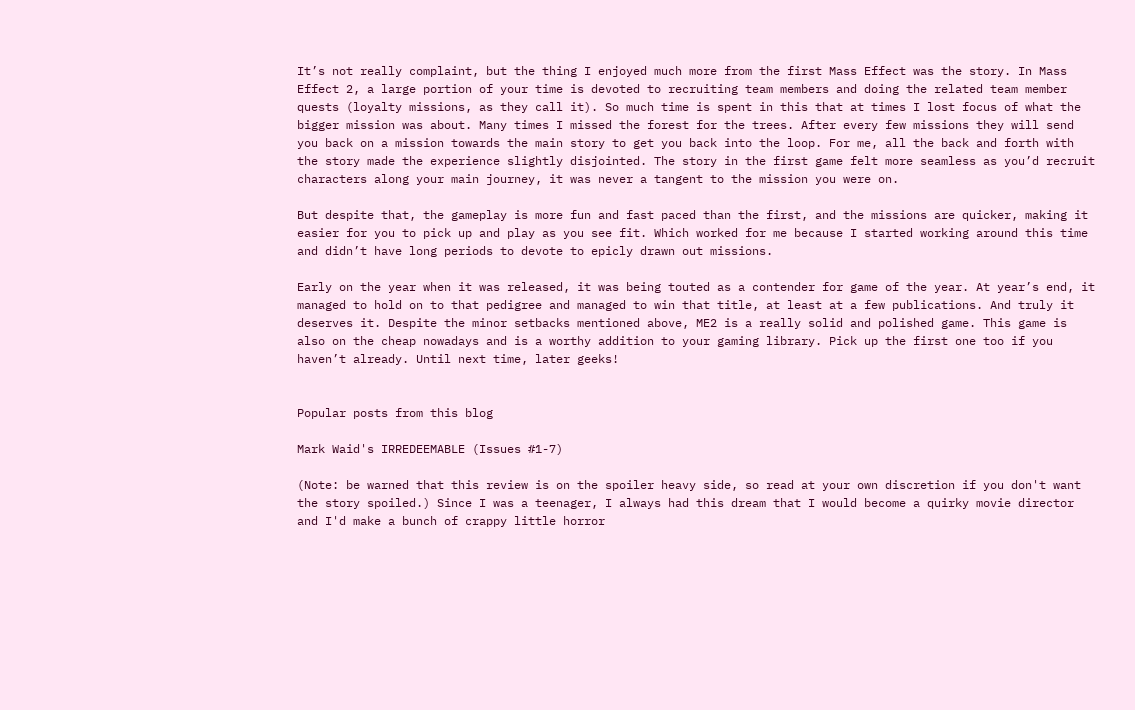It’s not really complaint, but the thing I enjoyed much more from the first Mass Effect was the story. In Mass Effect 2, a large portion of your time is devoted to recruiting team members and doing the related team member quests (loyalty missions, as they call it). So much time is spent in this that at times I lost focus of what the bigger mission was about. Many times I missed the forest for the trees. After every few missions they will send you back on a mission towards the main story to get you back into the loop. For me, all the back and forth with the story made the experience slightly disjointed. The story in the first game felt more seamless as you’d recruit characters along your main journey, it was never a tangent to the mission you were on.

But despite that, the gameplay is more fun and fast paced than the first, and the missions are quicker, making it easier for you to pick up and play as you see fit. Which worked for me because I started working around this time and didn’t have long periods to devote to epicly drawn out missions.

Early on the year when it was released, it was being touted as a contender for game of the year. At year’s end, it managed to hold on to that pedigree and managed to win that title, at least at a few publications. And truly it deserves it. Despite the minor setbacks mentioned above, ME2 is a really solid and polished game. This game is also on the cheap nowadays and is a worthy addition to your gaming library. Pick up the first one too if you haven’t already. Until next time, later geeks!


Popular posts from this blog

Mark Waid's IRREDEEMABLE (Issues #1-7)

(Note: be warned that this review is on the spoiler heavy side, so read at your own discretion if you don't want the story spoiled.) Since I was a teenager, I always had this dream that I would become a quirky movie director and I'd make a bunch of crappy little horror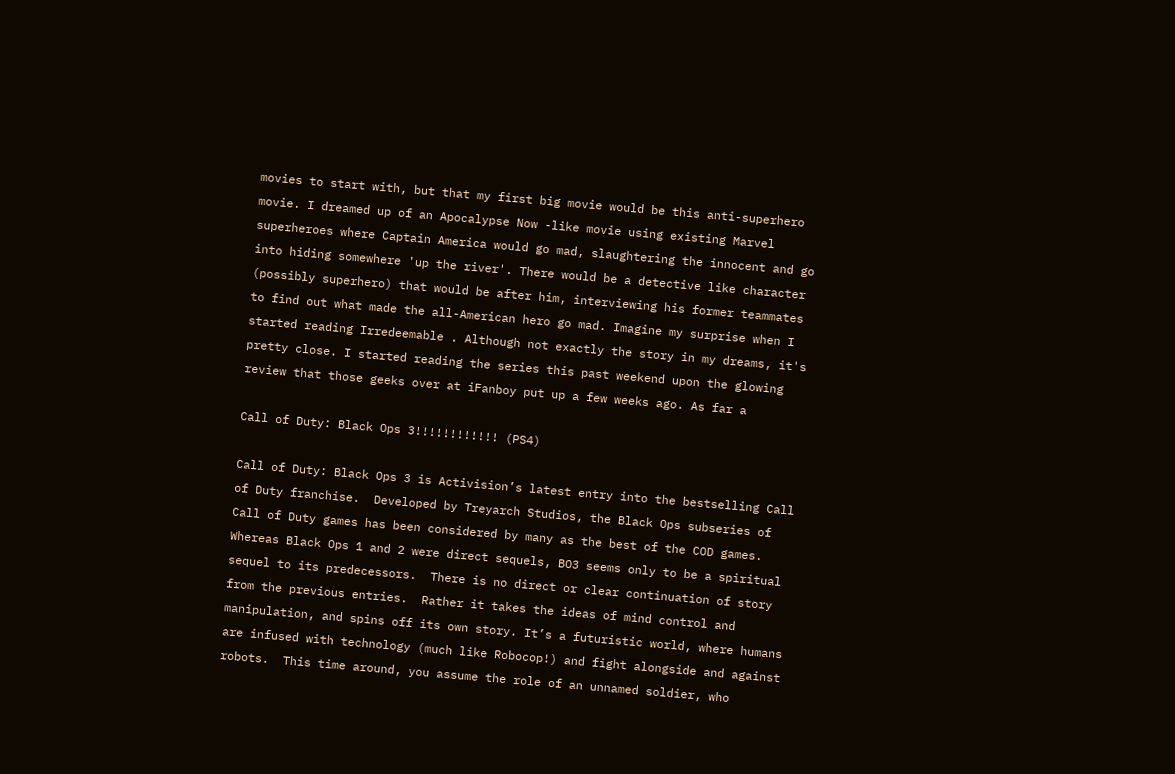movies to start with, but that my first big movie would be this anti-superhero movie. I dreamed up of an Apocalypse Now -like movie using existing Marvel superheroes where Captain America would go mad, slaughtering the innocent and go into hiding somewhere 'up the river'. There would be a detective like character (possibly superhero) that would be after him, interviewing his former teammates to find out what made the all-American hero go mad. Imagine my surprise when I started reading Irredeemable . Although not exactly the story in my dreams, it's pretty close. I started reading the series this past weekend upon the glowing review that those geeks over at iFanboy put up a few weeks ago. As far a

Call of Duty: Black Ops 3!!!!!!!!!!!! (PS4)

Call of Duty: Black Ops 3 is Activision’s latest entry into the bestselling Call of Duty franchise.  Developed by Treyarch Studios, the Black Ops subseries of Call of Duty games has been considered by many as the best of the COD games.  Whereas Black Ops 1 and 2 were direct sequels, BO3 seems only to be a spiritual sequel to its predecessors.  There is no direct or clear continuation of story from the previous entries.  Rather it takes the ideas of mind control and manipulation, and spins off its own story. It’s a futuristic world, where humans are infused with technology (much like Robocop!) and fight alongside and against robots.  This time around, you assume the role of an unnamed soldier, who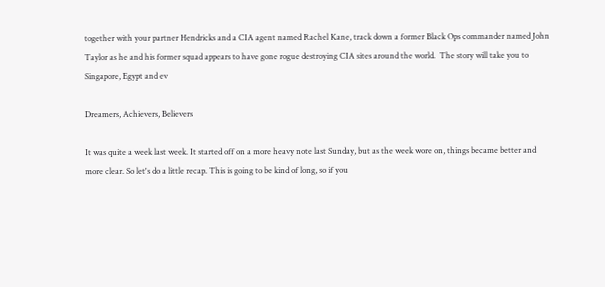together with your partner Hendricks and a CIA agent named Rachel Kane, track down a former Black Ops commander named John Taylor as he and his former squad appears to have gone rogue destroying CIA sites around the world.  The story will take you to Singapore, Egypt and ev

Dreamers, Achievers, Believers

It was quite a week last week. It started off on a more heavy note last Sunday, but as the week wore on, things became better and more clear. So let's do a little recap. This is going to be kind of long, so if you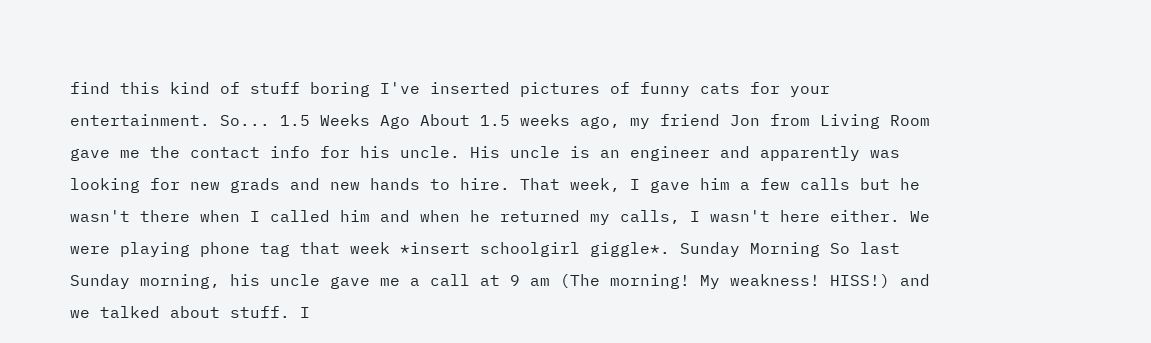find this kind of stuff boring I've inserted pictures of funny cats for your entertainment. So... 1.5 Weeks Ago About 1.5 weeks ago, my friend Jon from Living Room gave me the contact info for his uncle. His uncle is an engineer and apparently was looking for new grads and new hands to hire. That week, I gave him a few calls but he wasn't there when I called him and when he returned my calls, I wasn't here either. We were playing phone tag that week *insert schoolgirl giggle*. Sunday Morning So last Sunday morning, his uncle gave me a call at 9 am (The morning! My weakness! HISS!) and we talked about stuff. I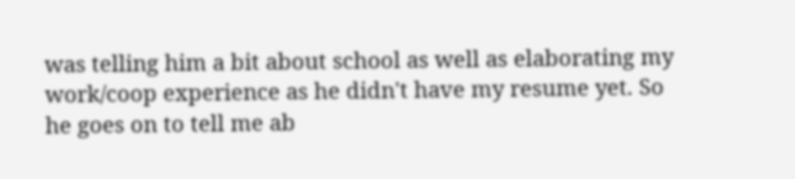was telling him a bit about school as well as elaborating my work/coop experience as he didn't have my resume yet. So he goes on to tell me ab